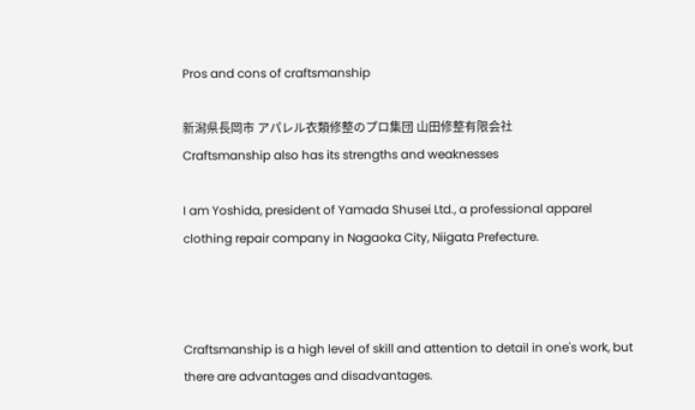Pros and cons of craftsmanship

新潟県長岡市 アパレル衣類修整のプロ集団 山田修整有限会社
Craftsmanship also has its strengths and weaknesses

I am Yoshida, president of Yamada Shusei Ltd., a professional apparel clothing repair company in Nagaoka City, Niigata Prefecture.



Craftsmanship is a high level of skill and attention to detail in one's work, but there are advantages and disadvantages.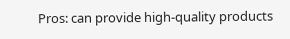Pros: can provide high-quality products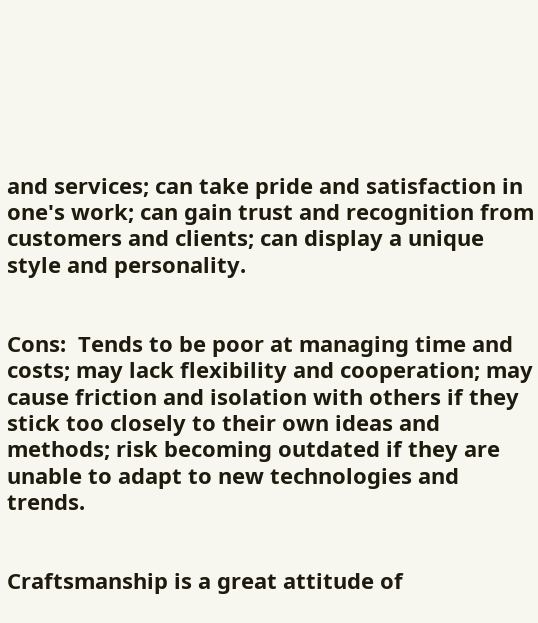and services; can take pride and satisfaction in one's work; can gain trust and recognition from customers and clients; can display a unique style and personality.


Cons:  Tends to be poor at managing time and costs; may lack flexibility and cooperation; may cause friction and isolation with others if they stick too closely to their own ideas and methods; risk becoming outdated if they are unable to adapt to new technologies and trends.


Craftsmanship is a great attitude of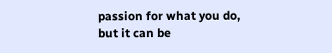passion for what you do, but it can be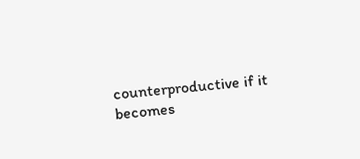counterproductive if it becomes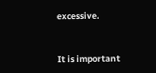excessive.


It is important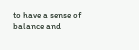to have a sense of balance and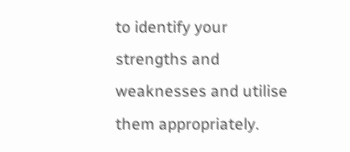to identify your strengths and weaknesses and utilise them appropriately.